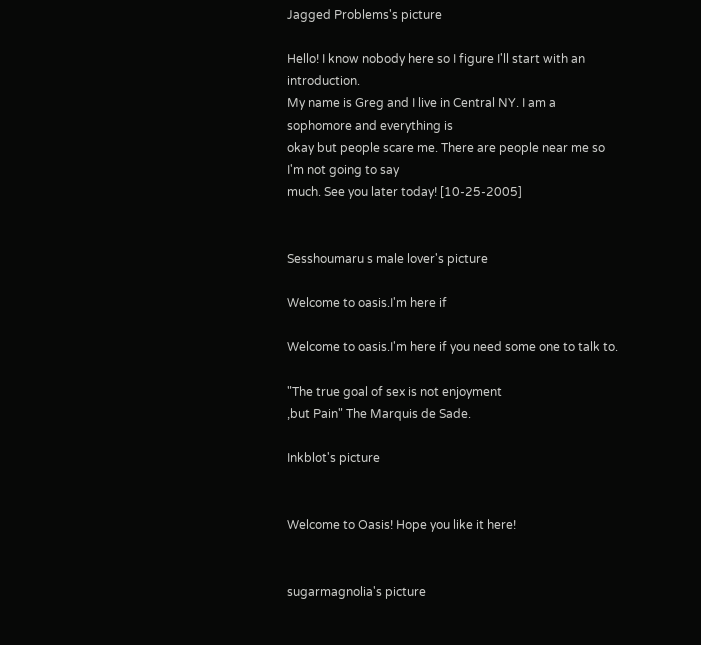Jagged Problems's picture

Hello! I know nobody here so I figure I'll start with an introduction.
My name is Greg and I live in Central NY. I am a sophomore and everything is
okay but people scare me. There are people near me so I'm not going to say
much. See you later today! [10-25-2005]


Sesshoumaru s male lover's picture

Welcome to oasis.I'm here if

Welcome to oasis.I'm here if you need some one to talk to.

"The true goal of sex is not enjoyment
,but Pain" The Marquis de Sade.

Inkblot's picture


Welcome to Oasis! Hope you like it here!


sugarmagnolia's picture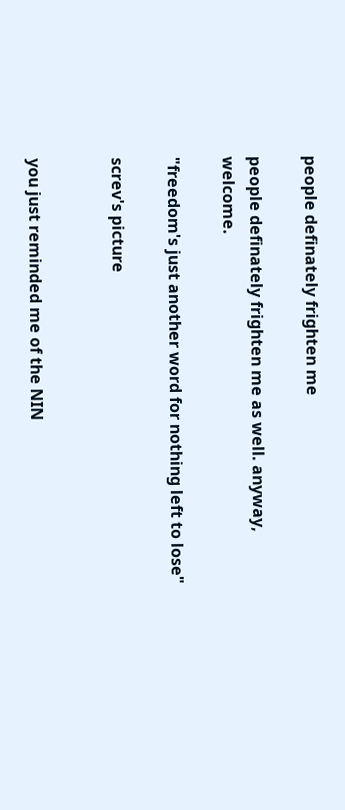people definately frighten me

people definately frighten me as well. anyway, welcome.

"freedom's just another word for nothing left to lose"

screv's picture


you just reminded me of the NIN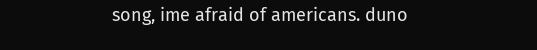song, ime afraid of americans. duno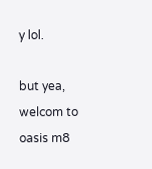y lol.

but yea, welcom to oasis m8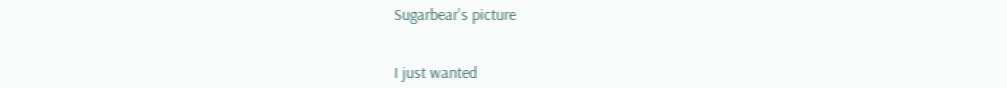Sugarbear's picture


I just wanted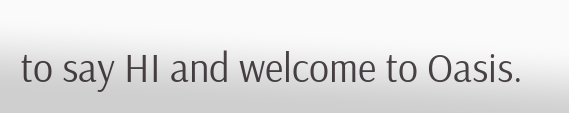to say HI and welcome to Oasis.